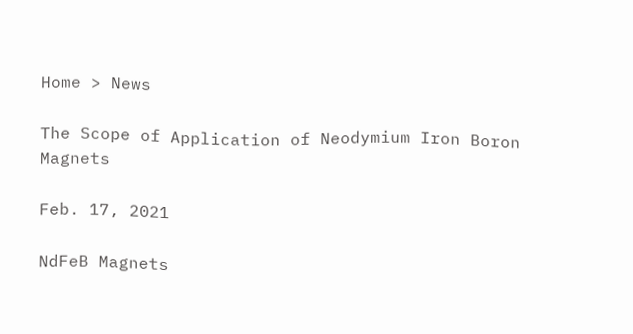Home > News

The Scope of Application of Neodymium Iron Boron Magnets

Feb. 17, 2021

NdFeB Magnets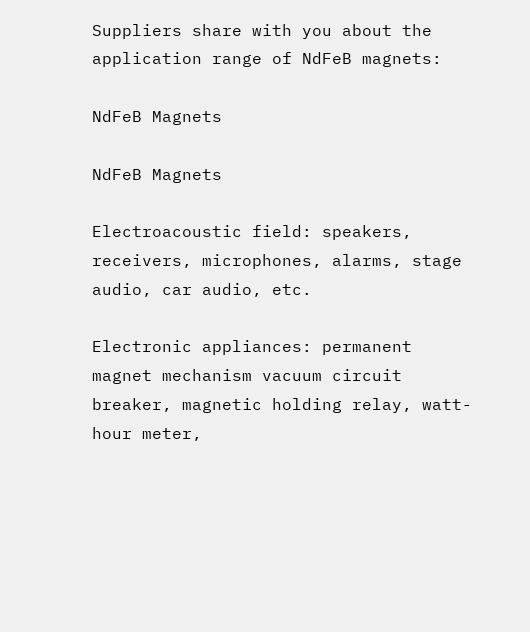Suppliers share with you about the application range of NdFeB magnets:

NdFeB Magnets

NdFeB Magnets

Electroacoustic field: speakers, receivers, microphones, alarms, stage audio, car audio, etc.

Electronic appliances: permanent magnet mechanism vacuum circuit breaker, magnetic holding relay, watt-hour meter,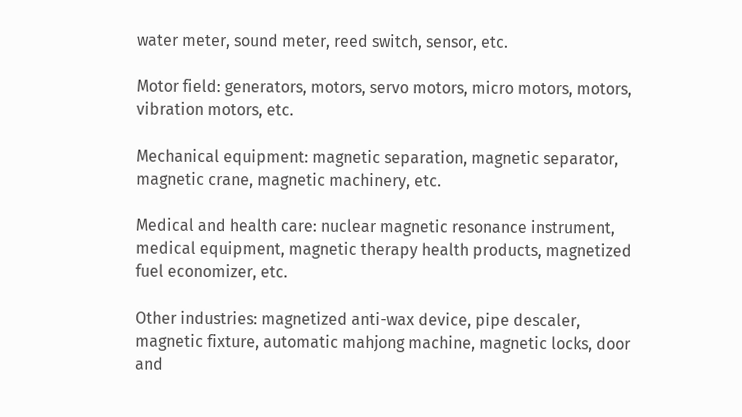water meter, sound meter, reed switch, sensor, etc.

Motor field: generators, motors, servo motors, micro motors, motors, vibration motors, etc.

Mechanical equipment: magnetic separation, magnetic separator, magnetic crane, magnetic machinery, etc.

Medical and health care: nuclear magnetic resonance instrument, medical equipment, magnetic therapy health products, magnetized fuel economizer, etc.

Other industries: magnetized anti-wax device, pipe descaler, magnetic fixture, automatic mahjong machine, magnetic locks, door and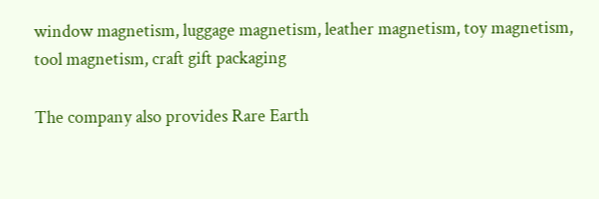window magnetism, luggage magnetism, leather magnetism, toy magnetism, tool magnetism, craft gift packaging

The company also provides Rare Earth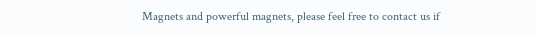Magnets and powerful magnets, please feel free to contact us if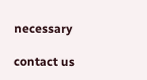necessary

contact us